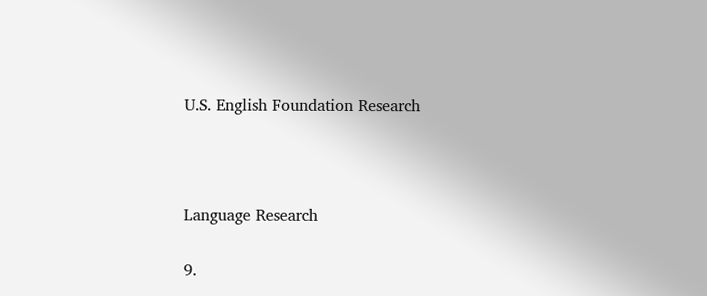U.S. English Foundation Research



Language Research

9.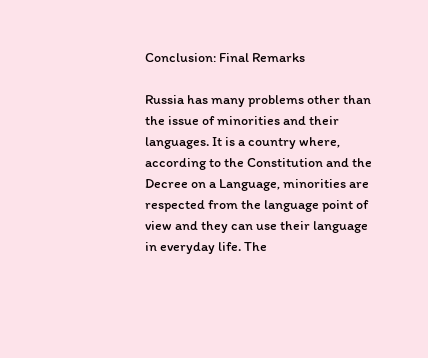Conclusion: Final Remarks

Russia has many problems other than the issue of minorities and their languages. It is a country where, according to the Constitution and the Decree on a Language, minorities are respected from the language point of view and they can use their language in everyday life. The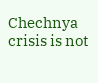Chechnya crisis is not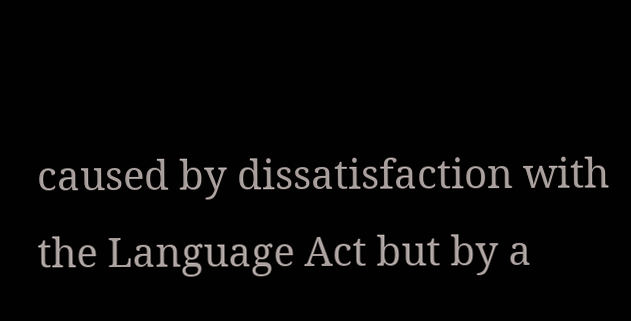caused by dissatisfaction with the Language Act but by a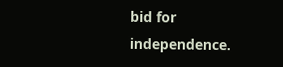bid for independence.